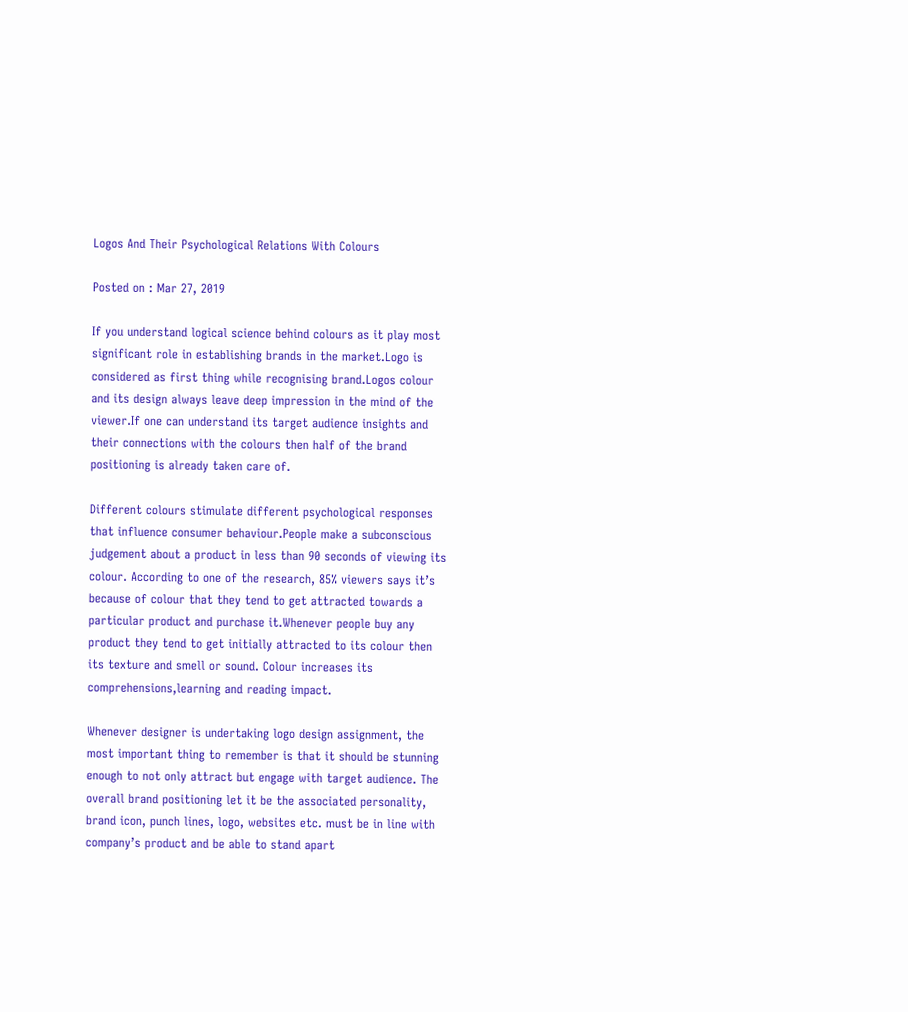Logos And Their Psychological Relations With Colours

Posted on : Mar 27, 2019

If you understand logical science behind colours as it play most significant role in establishing brands in the market.Logo is considered as first thing while recognising brand.Logos colour and its design always leave deep impression in the mind of the viewer.If one can understand its target audience insights and their connections with the colours then half of the brand positioning is already taken care of.

Different colours stimulate different psychological responses that influence consumer behaviour.People make a subconscious judgement about a product in less than 90 seconds of viewing its colour. According to one of the research, 85% viewers says it’s because of colour that they tend to get attracted towards a particular product and purchase it.Whenever people buy any product they tend to get initially attracted to its colour then its texture and smell or sound. Colour increases its comprehensions,learning and reading impact.

Whenever designer is undertaking logo design assignment, the most important thing to remember is that it should be stunning enough to not only attract but engage with target audience. The overall brand positioning let it be the associated personality, brand icon, punch lines, logo, websites etc. must be in line with company’s product and be able to stand apart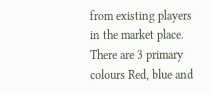from existing players in the market place. There are 3 primary colours Red, blue and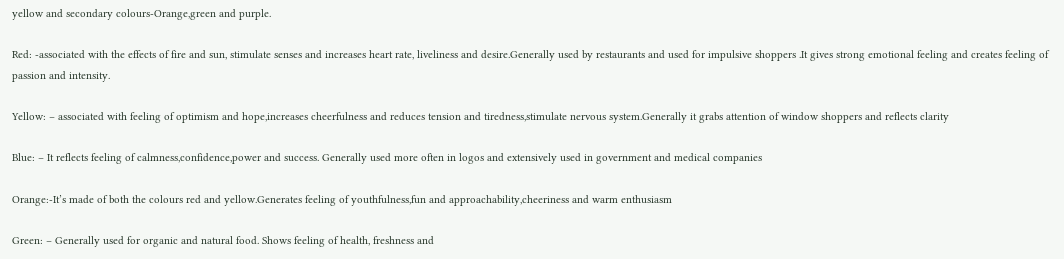yellow and secondary colours-Orange,green and purple.

Red: -associated with the effects of fire and sun, stimulate senses and increases heart rate, liveliness and desire.Generally used by restaurants and used for impulsive shoppers .It gives strong emotional feeling and creates feeling of passion and intensity.

Yellow: – associated with feeling of optimism and hope,increases cheerfulness and reduces tension and tiredness,stimulate nervous system.Generally it grabs attention of window shoppers and reflects clarity

Blue: – It reflects feeling of calmness,confidence,power and success. Generally used more often in logos and extensively used in government and medical companies

Orange:-It’s made of both the colours red and yellow.Generates feeling of youthfulness,fun and approachability,cheeriness and warm enthusiasm

Green: – Generally used for organic and natural food. Shows feeling of health, freshness and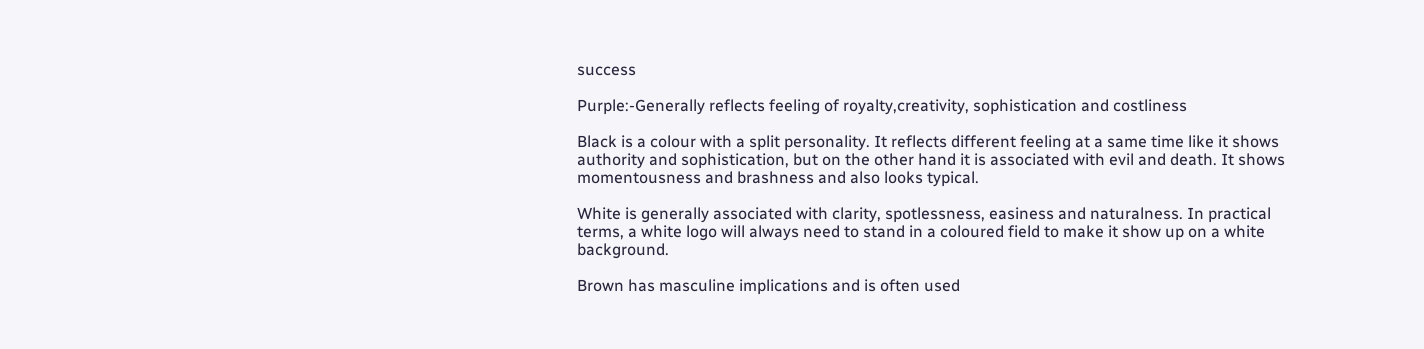success

Purple:-Generally reflects feeling of royalty,creativity, sophistication and costliness

Black is a colour with a split personality. It reflects different feeling at a same time like it shows authority and sophistication, but on the other hand it is associated with evil and death. It shows momentousness and brashness and also looks typical.

White is generally associated with clarity, spotlessness, easiness and naturalness. In practical terms, a white logo will always need to stand in a coloured field to make it show up on a white background.

Brown has masculine implications and is often used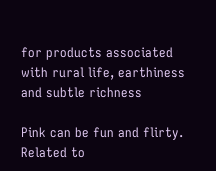for products associated with rural life, earthiness and subtle richness

Pink can be fun and flirty. Related to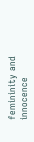femininity and innocence